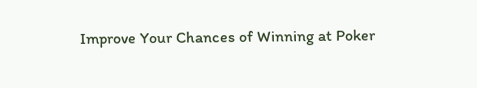Improve Your Chances of Winning at Poker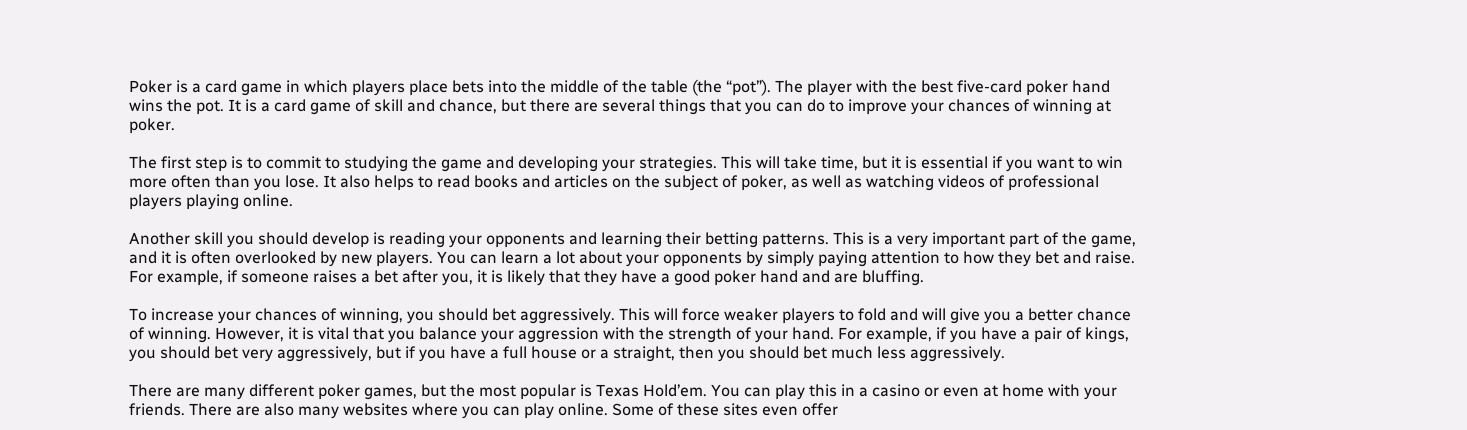Poker is a card game in which players place bets into the middle of the table (the “pot”). The player with the best five-card poker hand wins the pot. It is a card game of skill and chance, but there are several things that you can do to improve your chances of winning at poker.

The first step is to commit to studying the game and developing your strategies. This will take time, but it is essential if you want to win more often than you lose. It also helps to read books and articles on the subject of poker, as well as watching videos of professional players playing online.

Another skill you should develop is reading your opponents and learning their betting patterns. This is a very important part of the game, and it is often overlooked by new players. You can learn a lot about your opponents by simply paying attention to how they bet and raise. For example, if someone raises a bet after you, it is likely that they have a good poker hand and are bluffing.

To increase your chances of winning, you should bet aggressively. This will force weaker players to fold and will give you a better chance of winning. However, it is vital that you balance your aggression with the strength of your hand. For example, if you have a pair of kings, you should bet very aggressively, but if you have a full house or a straight, then you should bet much less aggressively.

There are many different poker games, but the most popular is Texas Hold’em. You can play this in a casino or even at home with your friends. There are also many websites where you can play online. Some of these sites even offer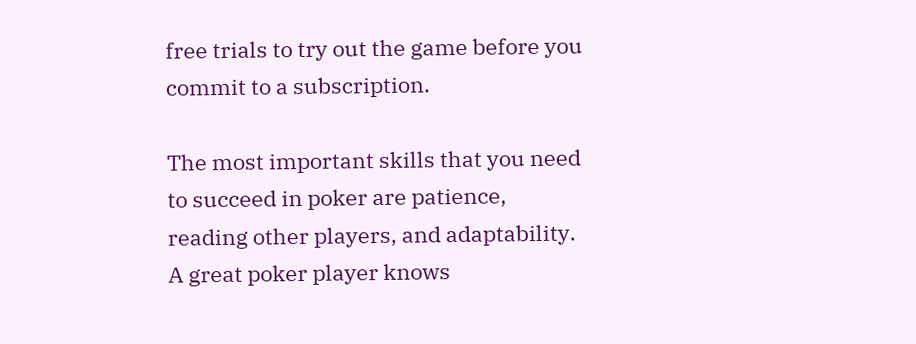free trials to try out the game before you commit to a subscription.

The most important skills that you need to succeed in poker are patience, reading other players, and adaptability. A great poker player knows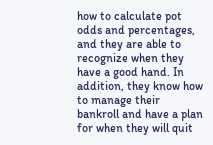how to calculate pot odds and percentages, and they are able to recognize when they have a good hand. In addition, they know how to manage their bankroll and have a plan for when they will quit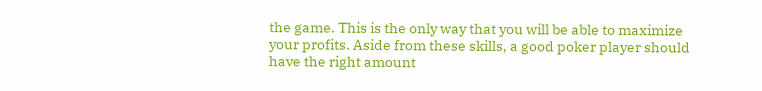the game. This is the only way that you will be able to maximize your profits. Aside from these skills, a good poker player should have the right amount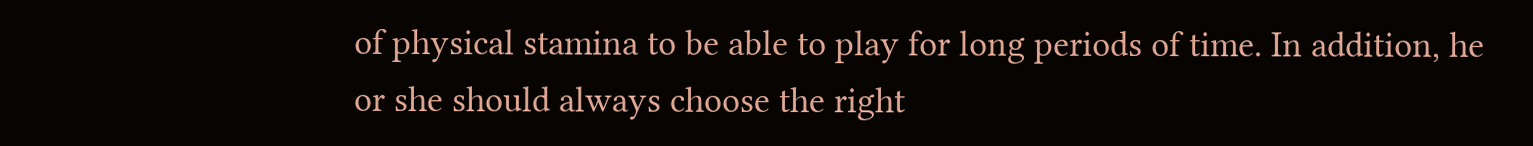of physical stamina to be able to play for long periods of time. In addition, he or she should always choose the right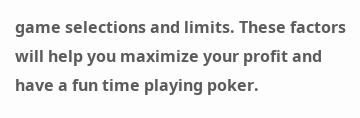game selections and limits. These factors will help you maximize your profit and have a fun time playing poker.